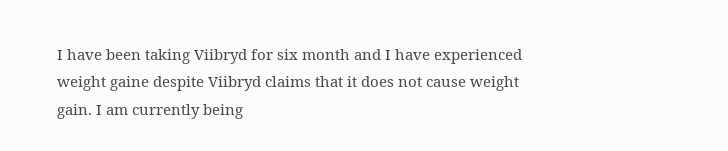I have been taking Viibryd for six month and I have experienced weight gaine despite Viibryd claims that it does not cause weight gain. I am currently being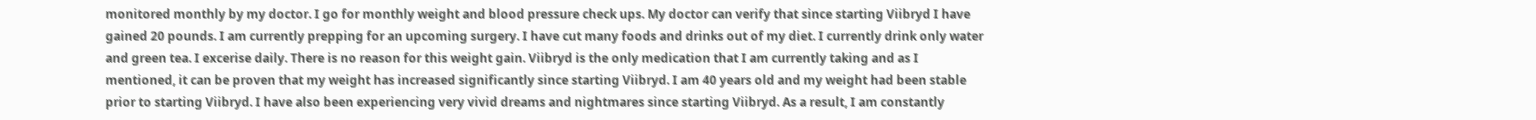monitored monthly by my doctor. I go for monthly weight and blood pressure check ups. My doctor can verify that since starting Viibryd I have gained 20 pounds. I am currently prepping for an upcoming surgery. I have cut many foods and drinks out of my diet. I currently drink only water and green tea. I excerise daily. There is no reason for this weight gain. Viibryd is the only medication that I am currently taking and as I mentioned, it can be proven that my weight has increased significantly since starting Viibryd. I am 40 years old and my weight had been stable prior to starting Viibryd. I have also been experiencing very vivid dreams and nightmares since starting Viibryd. As a result, I am constantly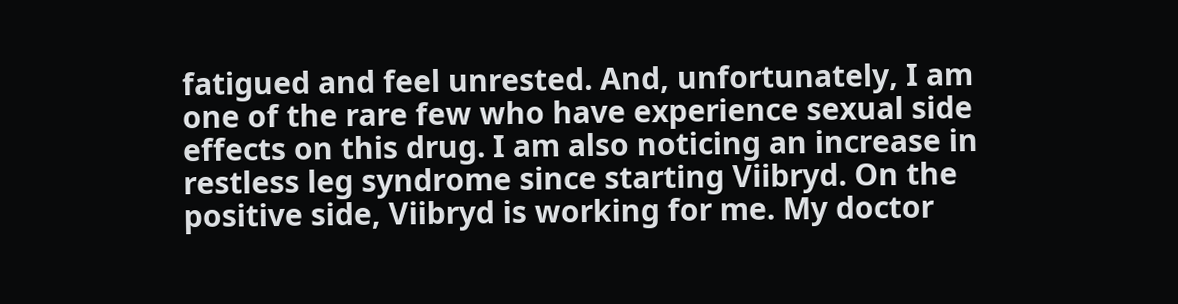fatigued and feel unrested. And, unfortunately, I am one of the rare few who have experience sexual side effects on this drug. I am also noticing an increase in restless leg syndrome since starting Viibryd. On the positive side, Viibryd is working for me. My doctor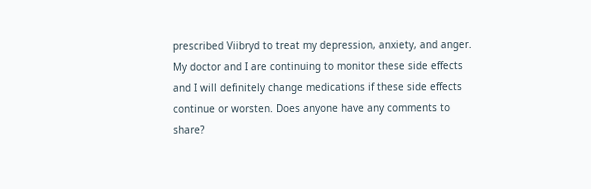prescribed Viibryd to treat my depression, anxiety, and anger. My doctor and I are continuing to monitor these side effects and I will definitely change medications if these side effects continue or worsten. Does anyone have any comments to share?